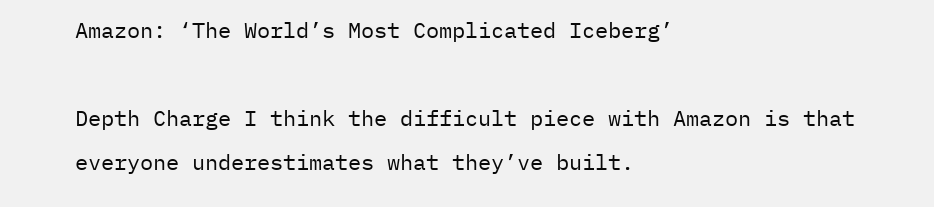Amazon: ‘The World’s Most Complicated Iceberg’

Depth Charge I think the difficult piece with Amazon is that everyone underestimates what they’ve built.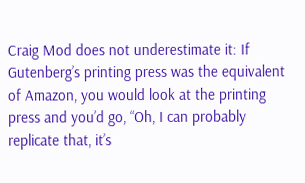Craig Mod does not underestimate it: If Gutenberg’s printing press was the equivalent of Amazon, you would look at the printing press and you’d go, “Oh, I can probably replicate that, it’s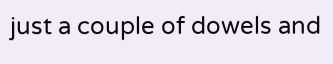just a couple of dowels and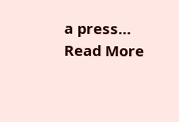a press… Read More